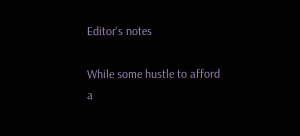Editor's notes

While some hustle to afford a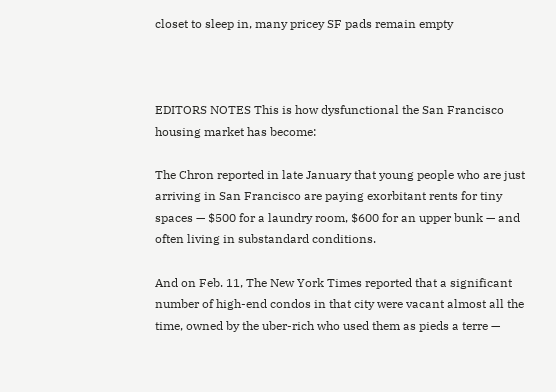closet to sleep in, many pricey SF pads remain empty



EDITORS NOTES This is how dysfunctional the San Francisco housing market has become:

The Chron reported in late January that young people who are just arriving in San Francisco are paying exorbitant rents for tiny spaces — $500 for a laundry room, $600 for an upper bunk — and often living in substandard conditions.

And on Feb. 11, The New York Times reported that a significant number of high-end condos in that city were vacant almost all the time, owned by the uber-rich who used them as pieds a terre —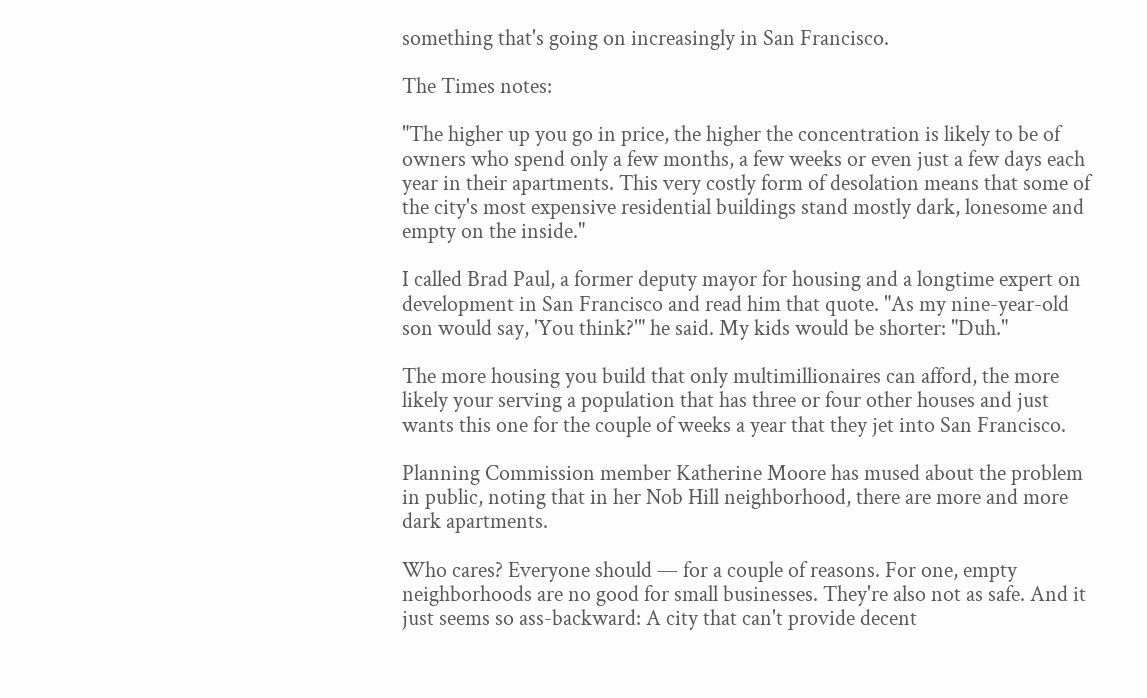something that's going on increasingly in San Francisco.

The Times notes:

"The higher up you go in price, the higher the concentration is likely to be of owners who spend only a few months, a few weeks or even just a few days each year in their apartments. This very costly form of desolation means that some of the city's most expensive residential buildings stand mostly dark, lonesome and empty on the inside."

I called Brad Paul, a former deputy mayor for housing and a longtime expert on development in San Francisco and read him that quote. "As my nine-year-old son would say, 'You think?'" he said. My kids would be shorter: "Duh."

The more housing you build that only multimillionaires can afford, the more likely your serving a population that has three or four other houses and just wants this one for the couple of weeks a year that they jet into San Francisco.

Planning Commission member Katherine Moore has mused about the problem in public, noting that in her Nob Hill neighborhood, there are more and more dark apartments.

Who cares? Everyone should — for a couple of reasons. For one, empty neighborhoods are no good for small businesses. They're also not as safe. And it just seems so ass-backward: A city that can't provide decent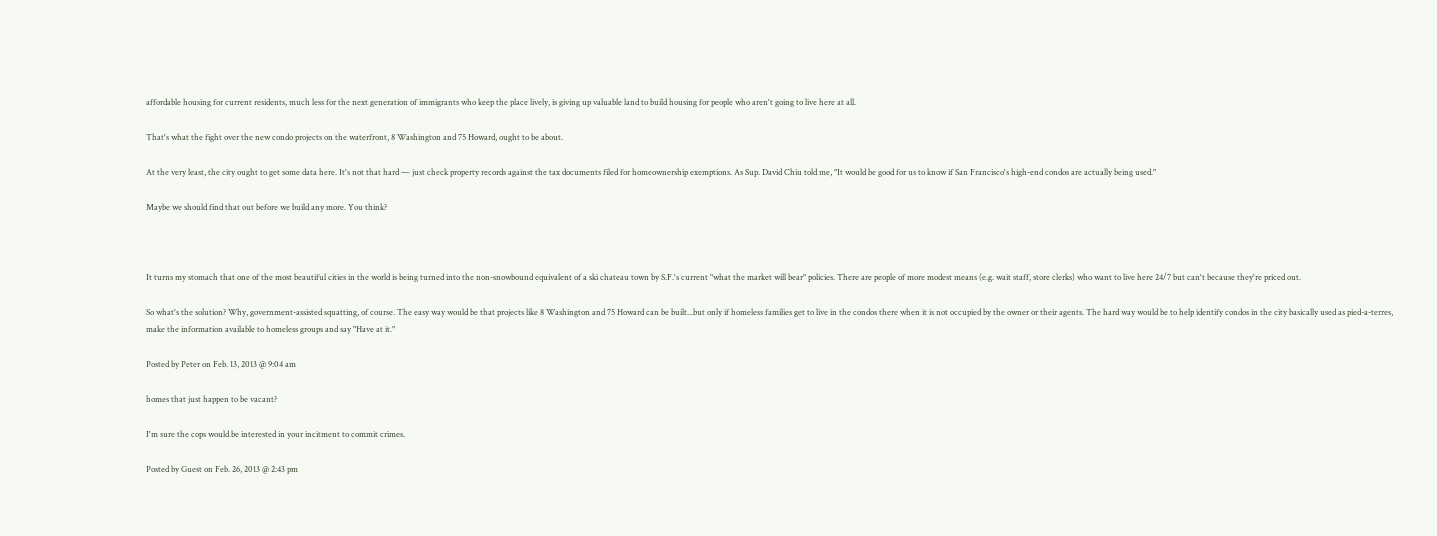affordable housing for current residents, much less for the next generation of immigrants who keep the place lively, is giving up valuable land to build housing for people who aren't going to live here at all.

That's what the fight over the new condo projects on the waterfront, 8 Washington and 75 Howard, ought to be about.

At the very least, the city ought to get some data here. It's not that hard — just check property records against the tax documents filed for homeownership exemptions. As Sup. David Chiu told me, "It would be good for us to know if San Francisco's high-end condos are actually being used."

Maybe we should find that out before we build any more. You think?



It turns my stomach that one of the most beautiful cities in the world is being turned into the non-snowbound equivalent of a ski chateau town by S.F.'s current "what the market will bear" policies. There are people of more modest means (e.g. wait staff, store clerks) who want to live here 24/7 but can't because they're priced out.

So what's the solution? Why, government-assisted squatting, of course. The easy way would be that projects like 8 Washington and 75 Howard can be built...but only if homeless families get to live in the condos there when it is not occupied by the owner or their agents. The hard way would be to help identify condos in the city basically used as pied-a-terres, make the information available to homeless groups and say "Have at it."

Posted by Peter on Feb. 13, 2013 @ 9:04 am

homes that just happen to be vacant?

I'm sure the cops would be interested in your incitment to commit crimes.

Posted by Guest on Feb. 26, 2013 @ 2:43 pm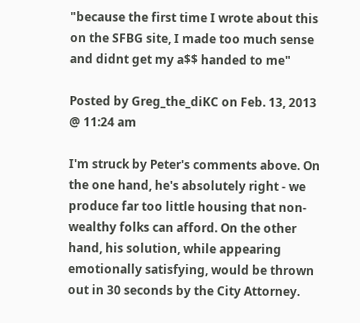"because the first time I wrote about this on the SFBG site, I made too much sense and didnt get my a$$ handed to me"

Posted by Greg_the_diKC on Feb. 13, 2013 @ 11:24 am

I'm struck by Peter's comments above. On the one hand, he's absolutely right - we produce far too little housing that non-wealthy folks can afford. On the other hand, his solution, while appearing emotionally satisfying, would be thrown out in 30 seconds by the City Attorney.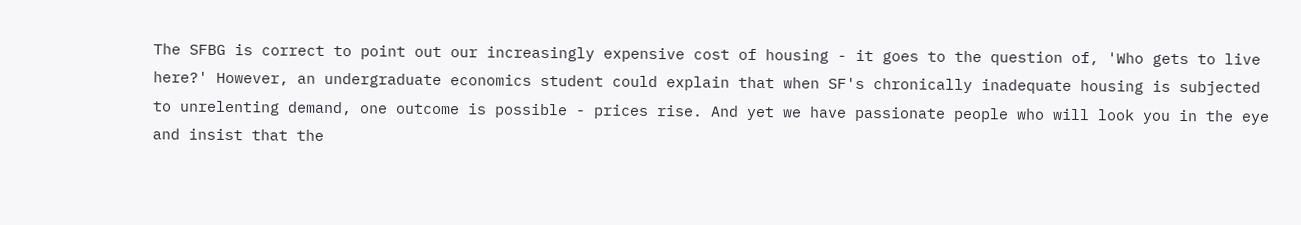The SFBG is correct to point out our increasingly expensive cost of housing - it goes to the question of, 'Who gets to live here?' However, an undergraduate economics student could explain that when SF's chronically inadequate housing is subjected to unrelenting demand, one outcome is possible - prices rise. And yet we have passionate people who will look you in the eye and insist that the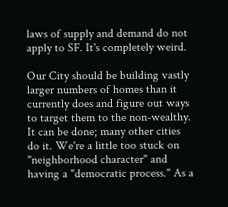laws of supply and demand do not apply to SF. It's completely weird.

Our City should be building vastly larger numbers of homes than it currently does and figure out ways to target them to the non-wealthy. It can be done; many other cities do it. We're a little too stuck on "neighborhood character" and having a "democratic process." As a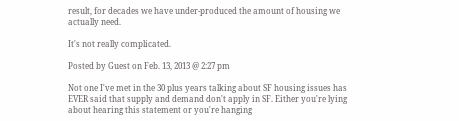result, for decades we have under-produced the amount of housing we actually need.

It's not really complicated.

Posted by Guest on Feb. 13, 2013 @ 2:27 pm

Not one I've met in the 30 plus years talking about SF housing issues has EVER said that supply and demand don't apply in SF. Either you're lying about hearing this statement or you're hanging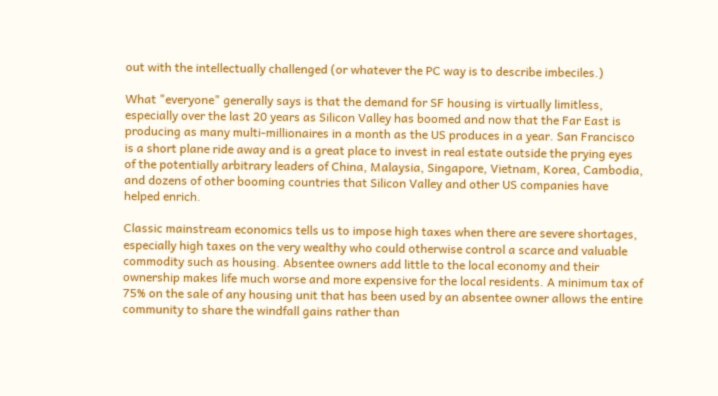out with the intellectually challenged (or whatever the PC way is to describe imbeciles.)

What "everyone" generally says is that the demand for SF housing is virtually limitless, especially over the last 20 years as Silicon Valley has boomed and now that the Far East is producing as many multi-millionaires in a month as the US produces in a year. San Francisco is a short plane ride away and is a great place to invest in real estate outside the prying eyes of the potentially arbitrary leaders of China, Malaysia, Singapore, Vietnam, Korea, Cambodia, and dozens of other booming countries that Silicon Valley and other US companies have helped enrich.

Classic mainstream economics tells us to impose high taxes when there are severe shortages, especially high taxes on the very wealthy who could otherwise control a scarce and valuable commodity such as housing. Absentee owners add little to the local economy and their ownership makes life much worse and more expensive for the local residents. A minimum tax of 75% on the sale of any housing unit that has been used by an absentee owner allows the entire community to share the windfall gains rather than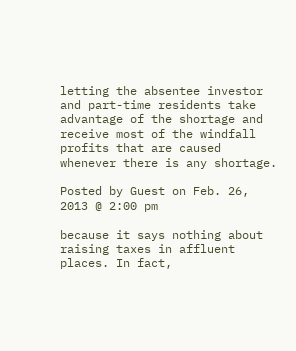letting the absentee investor and part-time residents take advantage of the shortage and receive most of the windfall profits that are caused whenever there is any shortage.

Posted by Guest on Feb. 26, 2013 @ 2:00 pm

because it says nothing about raising taxes in affluent places. In fact,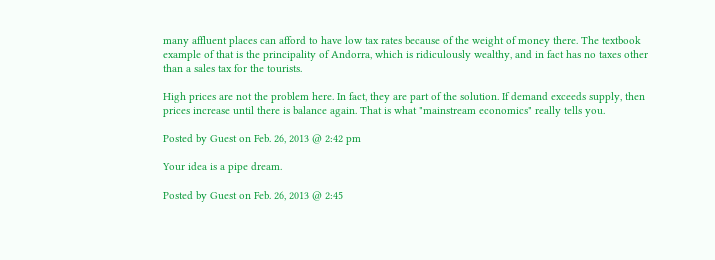many affluent places can afford to have low tax rates because of the weight of money there. The textbook example of that is the principality of Andorra, which is ridiculously wealthy, and in fact has no taxes other than a sales tax for the tourists.

High prices are not the problem here. In fact, they are part of the solution. If demand exceeds supply, then prices increase until there is balance again. That is what "mainstream economics" really tells you.

Posted by Guest on Feb. 26, 2013 @ 2:42 pm

Your idea is a pipe dream.

Posted by Guest on Feb. 26, 2013 @ 2:45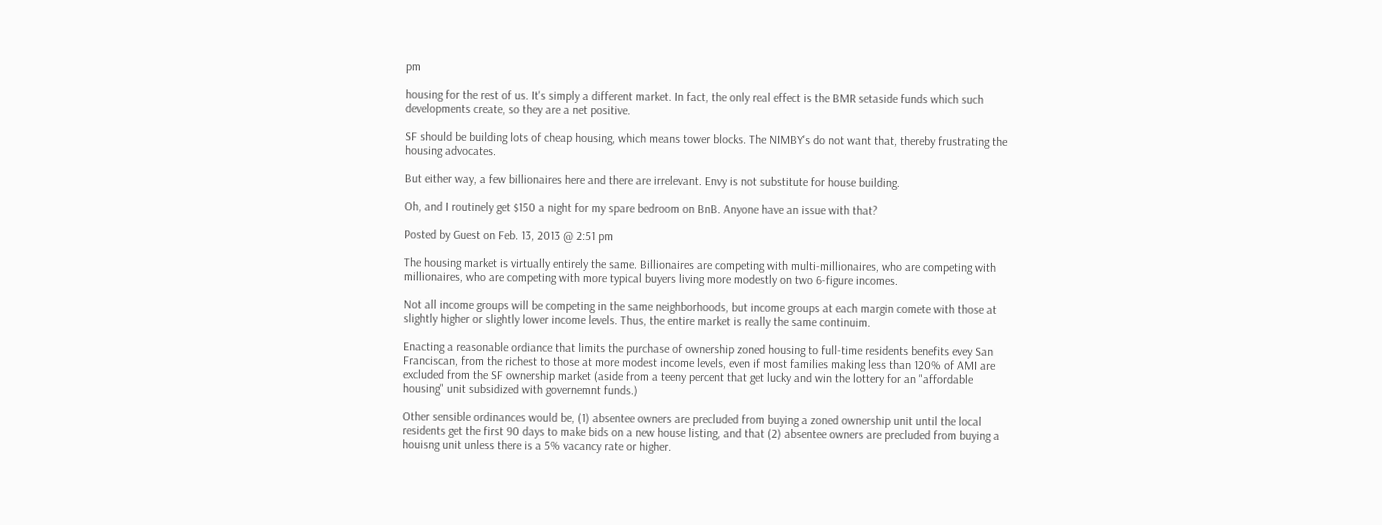pm

housing for the rest of us. It's simply a different market. In fact, the only real effect is the BMR setaside funds which such developments create, so they are a net positive.

SF should be building lots of cheap housing, which means tower blocks. The NIMBY's do not want that, thereby frustrating the housing advocates.

But either way, a few billionaires here and there are irrelevant. Envy is not substitute for house building.

Oh, and I routinely get $150 a night for my spare bedroom on BnB. Anyone have an issue with that?

Posted by Guest on Feb. 13, 2013 @ 2:51 pm

The housing market is virtually entirely the same. Billionaires are competing with multi-millionaires, who are competing with millionaires, who are competing with more typical buyers living more modestly on two 6-figure incomes.

Not all income groups will be competing in the same neighborhoods, but income groups at each margin comete with those at slightly higher or slightly lower income levels. Thus, the entire market is really the same continuim.

Enacting a reasonable ordiance that limits the purchase of ownership zoned housing to full-time residents benefits evey San Franciscan, from the richest to those at more modest income levels, even if most families making less than 120% of AMI are excluded from the SF ownership market (aside from a teeny percent that get lucky and win the lottery for an "affordable housing" unit subsidized with governemnt funds.)

Other sensible ordinances would be, (1) absentee owners are precluded from buying a zoned ownership unit until the local residents get the first 90 days to make bids on a new house listing, and that (2) absentee owners are precluded from buying a houisng unit unless there is a 5% vacancy rate or higher.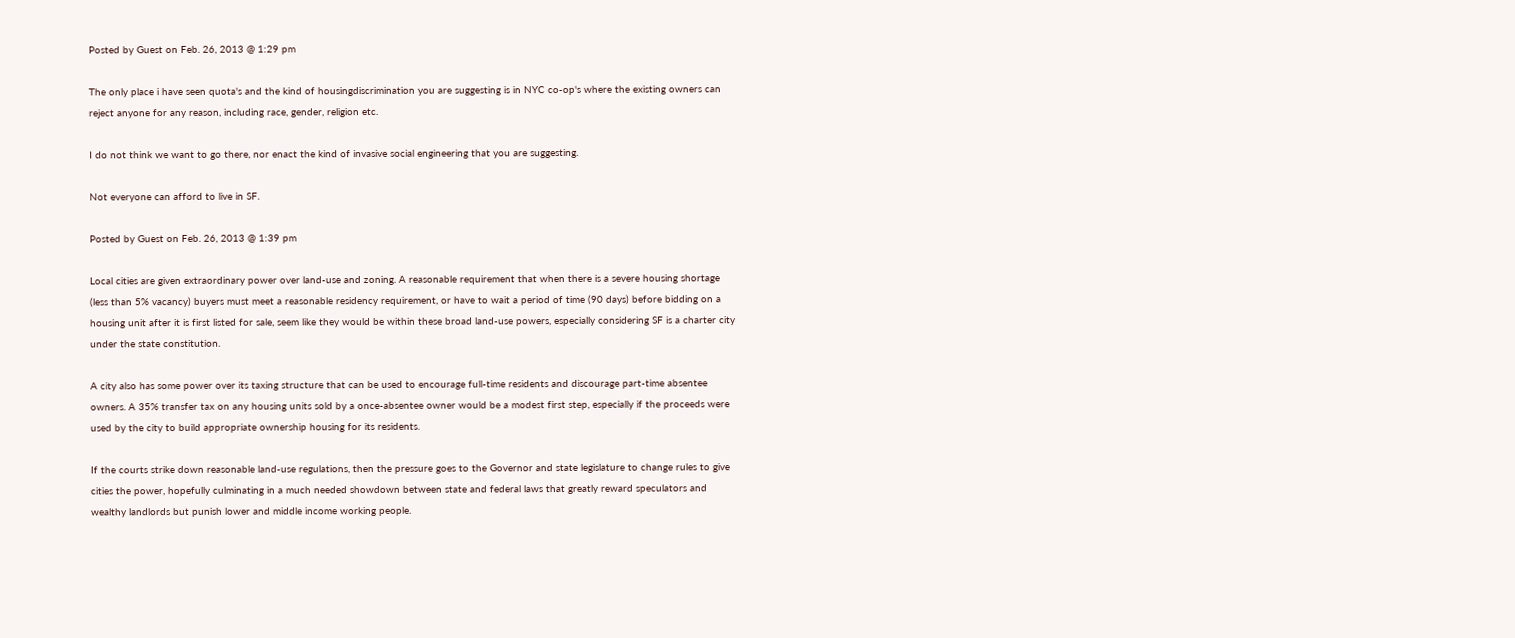Posted by Guest on Feb. 26, 2013 @ 1:29 pm

The only place i have seen quota's and the kind of housingdiscrimination you are suggesting is in NYC co-op's where the existing owners can reject anyone for any reason, including race, gender, religion etc.

I do not think we want to go there, nor enact the kind of invasive social engineering that you are suggesting.

Not everyone can afford to live in SF.

Posted by Guest on Feb. 26, 2013 @ 1:39 pm

Local cities are given extraordinary power over land-use and zoning. A reasonable requirement that when there is a severe housing shortage (less than 5% vacancy) buyers must meet a reasonable residency requirement, or have to wait a period of time (90 days) before bidding on a housing unit after it is first listed for sale, seem like they would be within these broad land-use powers, especially considering SF is a charter city under the state constitution.

A city also has some power over its taxing structure that can be used to encourage full-time residents and discourage part-time absentee owners. A 35% transfer tax on any housing units sold by a once-absentee owner would be a modest first step, especially if the proceeds were used by the city to build appropriate ownership housing for its residents.

If the courts strike down reasonable land-use regulations, then the pressure goes to the Governor and state legislature to change rules to give cities the power, hopefully culminating in a much needed showdown between state and federal laws that greatly reward speculators and wealthy landlords but punish lower and middle income working people.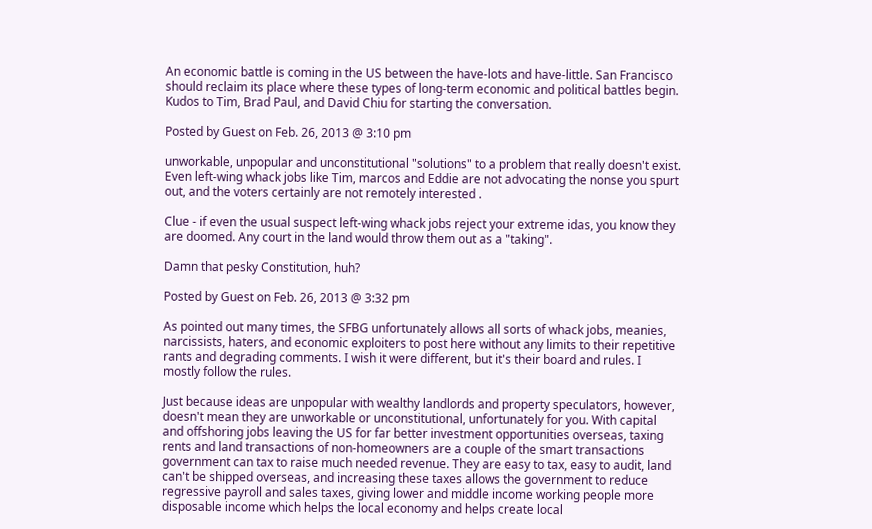An economic battle is coming in the US between the have-lots and have-little. San Francisco should reclaim its place where these types of long-term economic and political battles begin. Kudos to Tim, Brad Paul, and David Chiu for starting the conversation.

Posted by Guest on Feb. 26, 2013 @ 3:10 pm

unworkable, unpopular and unconstitutional "solutions" to a problem that really doesn't exist. Even left-wing whack jobs like Tim, marcos and Eddie are not advocating the nonse you spurt out, and the voters certainly are not remotely interested .

Clue - if even the usual suspect left-wing whack jobs reject your extreme idas, you know they are doomed. Any court in the land would throw them out as a "taking".

Damn that pesky Constitution, huh?

Posted by Guest on Feb. 26, 2013 @ 3:32 pm

As pointed out many times, the SFBG unfortunately allows all sorts of whack jobs, meanies, narcissists, haters, and economic exploiters to post here without any limits to their repetitive rants and degrading comments. I wish it were different, but it's their board and rules. I mostly follow the rules.

Just because ideas are unpopular with wealthy landlords and property speculators, however, doesn't mean they are unworkable or unconstitutional, unfortunately for you. With capital and offshoring jobs leaving the US for far better investment opportunities overseas, taxing rents and land transactions of non-homeowners are a couple of the smart transactions government can tax to raise much needed revenue. They are easy to tax, easy to audit, land can't be shipped overseas, and increasing these taxes allows the government to reduce regressive payroll and sales taxes, giving lower and middle income working people more disposable income which helps the local economy and helps create local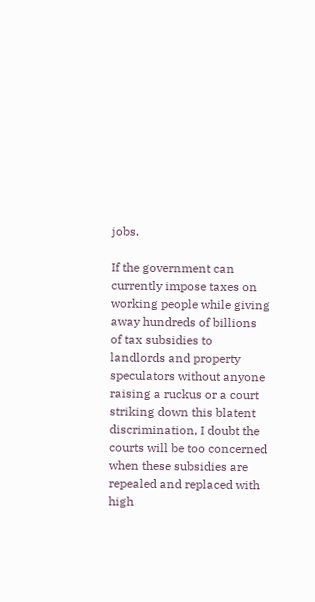jobs.

If the government can currently impose taxes on working people while giving away hundreds of billions of tax subsidies to landlords and property speculators without anyone raising a ruckus or a court striking down this blatent discrimination, I doubt the courts will be too concerned when these subsidies are repealed and replaced with high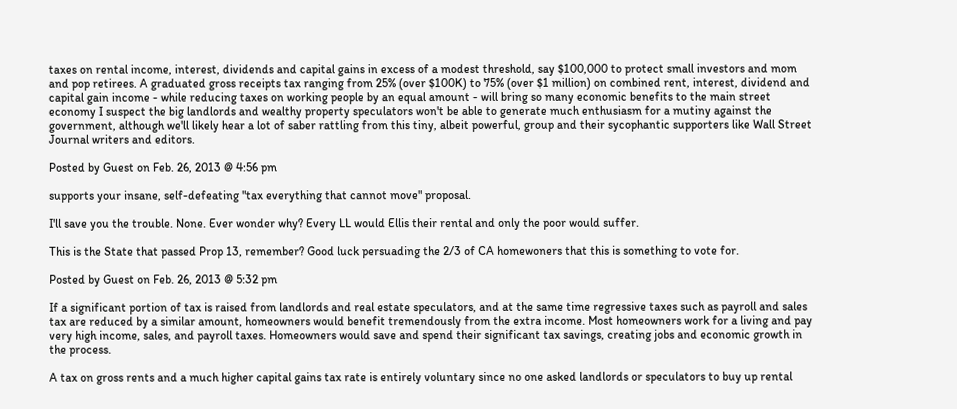taxes on rental income, interest, dividends and capital gains in excess of a modest threshold, say $100,000 to protect small investors and mom and pop retirees. A graduated gross receipts tax ranging from 25% (over $100K) to 75% (over $1 million) on combined rent, interest, dividend and capital gain income - while reducing taxes on working people by an equal amount - will bring so many economic benefits to the main street economy I suspect the big landlords and wealthy property speculators won't be able to generate much enthusiasm for a mutiny against the government, although we'll likely hear a lot of saber rattling from this tiny, albeit powerful, group and their sycophantic supporters like Wall Street Journal writers and editors.

Posted by Guest on Feb. 26, 2013 @ 4:56 pm

supports your insane, self-defeating "tax everything that cannot move" proposal.

I'll save you the trouble. None. Ever wonder why? Every LL would Ellis their rental and only the poor would suffer.

This is the State that passed Prop 13, remember? Good luck persuading the 2/3 of CA homewoners that this is something to vote for.

Posted by Guest on Feb. 26, 2013 @ 5:32 pm

If a significant portion of tax is raised from landlords and real estate speculators, and at the same time regressive taxes such as payroll and sales tax are reduced by a similar amount, homeowners would benefit tremendously from the extra income. Most homeowners work for a living and pay very high income, sales, and payroll taxes. Homeowners would save and spend their significant tax savings, creating jobs and economic growth in the process.

A tax on gross rents and a much higher capital gains tax rate is entirely voluntary since no one asked landlords or speculators to buy up rental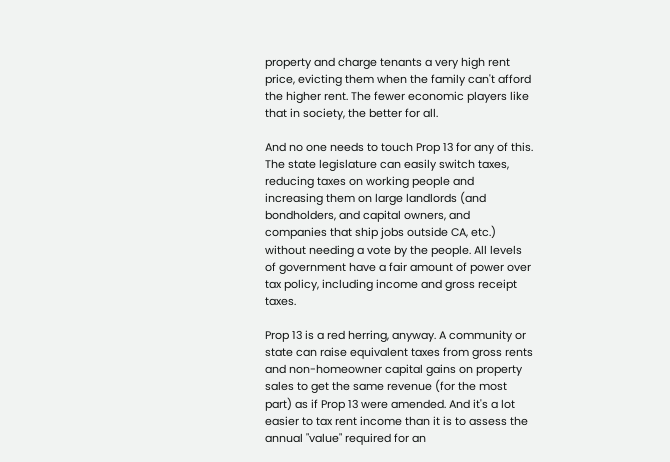property and charge tenants a very high rent price, evicting them when the family can't afford the higher rent. The fewer economic players like that in society, the better for all.

And no one needs to touch Prop 13 for any of this. The state legislature can easily switch taxes, reducing taxes on working people and increasing them on large landlords (and bondholders, and capital owners, and companies that ship jobs outside CA, etc.) without needing a vote by the people. All levels of government have a fair amount of power over tax policy, including income and gross receipt taxes.

Prop 13 is a red herring, anyway. A community or state can raise equivalent taxes from gross rents and non-homeowner capital gains on property sales to get the same revenue (for the most part) as if Prop 13 were amended. And it's a lot easier to tax rent income than it is to assess the annual "value" required for an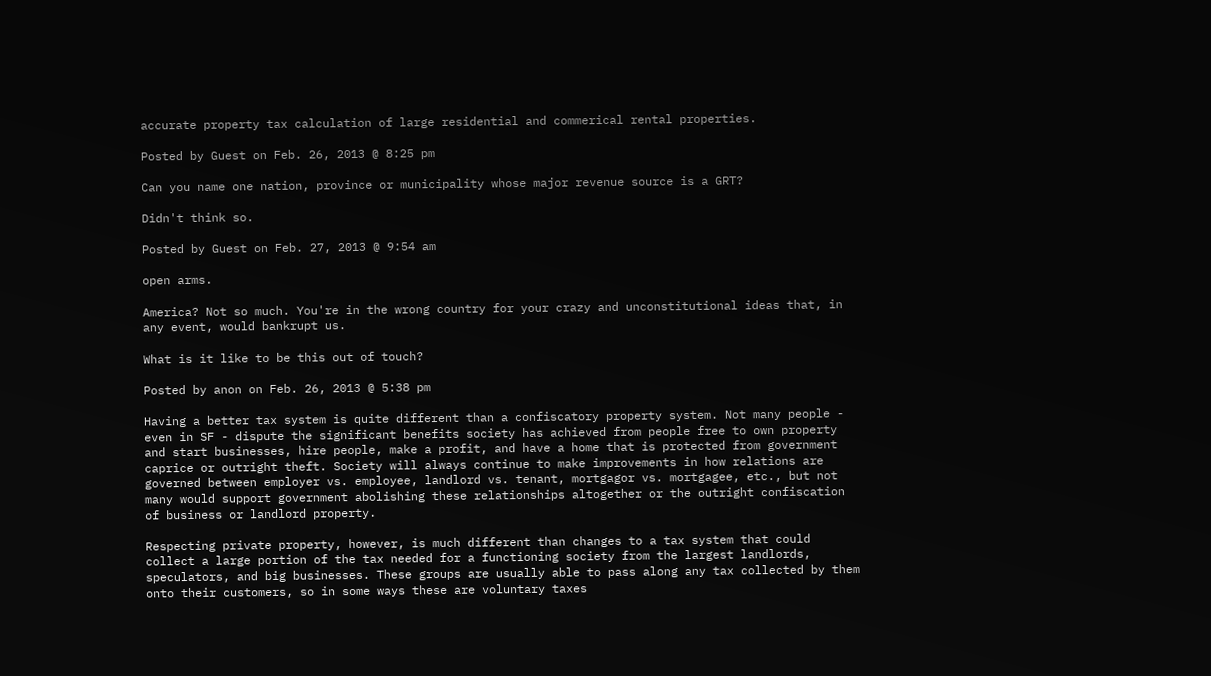accurate property tax calculation of large residential and commerical rental properties.

Posted by Guest on Feb. 26, 2013 @ 8:25 pm

Can you name one nation, province or municipality whose major revenue source is a GRT?

Didn't think so.

Posted by Guest on Feb. 27, 2013 @ 9:54 am

open arms.

America? Not so much. You're in the wrong country for your crazy and unconstitutional ideas that, in any event, would bankrupt us.

What is it like to be this out of touch?

Posted by anon on Feb. 26, 2013 @ 5:38 pm

Having a better tax system is quite different than a confiscatory property system. Not many people - even in SF - dispute the significant benefits society has achieved from people free to own property and start businesses, hire people, make a profit, and have a home that is protected from government caprice or outright theft. Society will always continue to make improvements in how relations are governed between employer vs. employee, landlord vs. tenant, mortgagor vs. mortgagee, etc., but not many would support government abolishing these relationships altogether or the outright confiscation of business or landlord property.

Respecting private property, however, is much different than changes to a tax system that could collect a large portion of the tax needed for a functioning society from the largest landlords, speculators, and big businesses. These groups are usually able to pass along any tax collected by them onto their customers, so in some ways these are voluntary taxes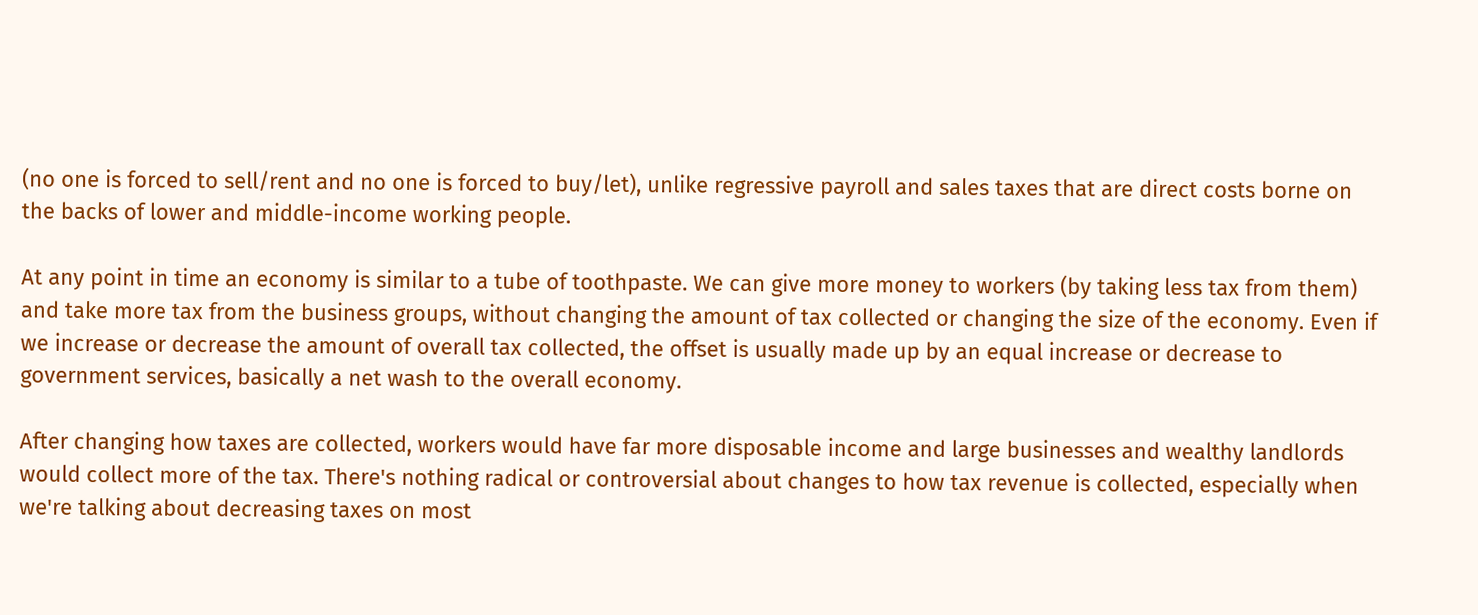(no one is forced to sell/rent and no one is forced to buy/let), unlike regressive payroll and sales taxes that are direct costs borne on the backs of lower and middle-income working people.

At any point in time an economy is similar to a tube of toothpaste. We can give more money to workers (by taking less tax from them) and take more tax from the business groups, without changing the amount of tax collected or changing the size of the economy. Even if we increase or decrease the amount of overall tax collected, the offset is usually made up by an equal increase or decrease to government services, basically a net wash to the overall economy.

After changing how taxes are collected, workers would have far more disposable income and large businesses and wealthy landlords would collect more of the tax. There's nothing radical or controversial about changes to how tax revenue is collected, especially when we're talking about decreasing taxes on most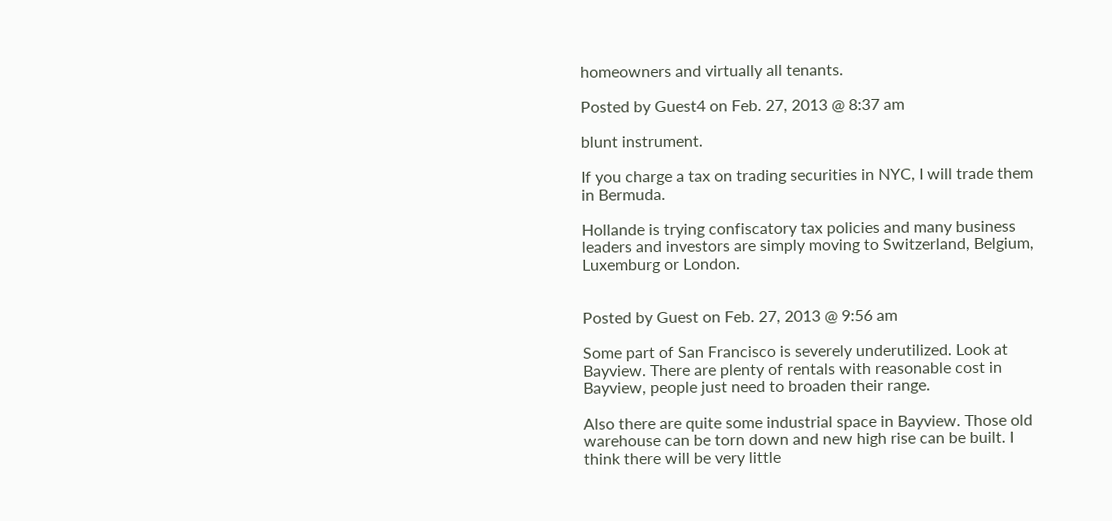homeowners and virtually all tenants.

Posted by Guest4 on Feb. 27, 2013 @ 8:37 am

blunt instrument.

If you charge a tax on trading securities in NYC, I will trade them in Bermuda.

Hollande is trying confiscatory tax policies and many business leaders and investors are simply moving to Switzerland, Belgium, Luxemburg or London.


Posted by Guest on Feb. 27, 2013 @ 9:56 am

Some part of San Francisco is severely underutilized. Look at Bayview. There are plenty of rentals with reasonable cost in Bayview, people just need to broaden their range.

Also there are quite some industrial space in Bayview. Those old warehouse can be torn down and new high rise can be built. I think there will be very little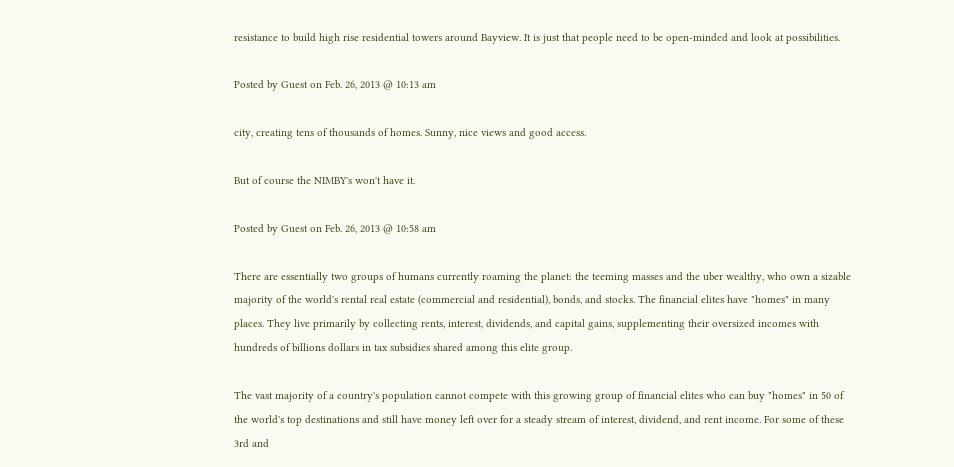resistance to build high rise residential towers around Bayview. It is just that people need to be open-minded and look at possibilities.

Posted by Guest on Feb. 26, 2013 @ 10:13 am

city, creating tens of thousands of homes. Sunny, nice views and good access.

But of course the NIMBY's won't have it.

Posted by Guest on Feb. 26, 2013 @ 10:58 am

There are essentially two groups of humans currently roaming the planet: the teeming masses and the uber wealthy, who own a sizable majority of the world's rental real estate (commercial and residential), bonds, and stocks. The financial elites have "homes" in many places. They live primarily by collecting rents, interest, dividends, and capital gains, supplementing their oversized incomes with hundreds of billions dollars in tax subsidies shared among this elite group.

The vast majority of a country's population cannot compete with this growing group of financial elites who can buy "homes" in 50 of the world's top destinations and still have money left over for a steady stream of interest, dividend, and rent income. For some of these 3rd and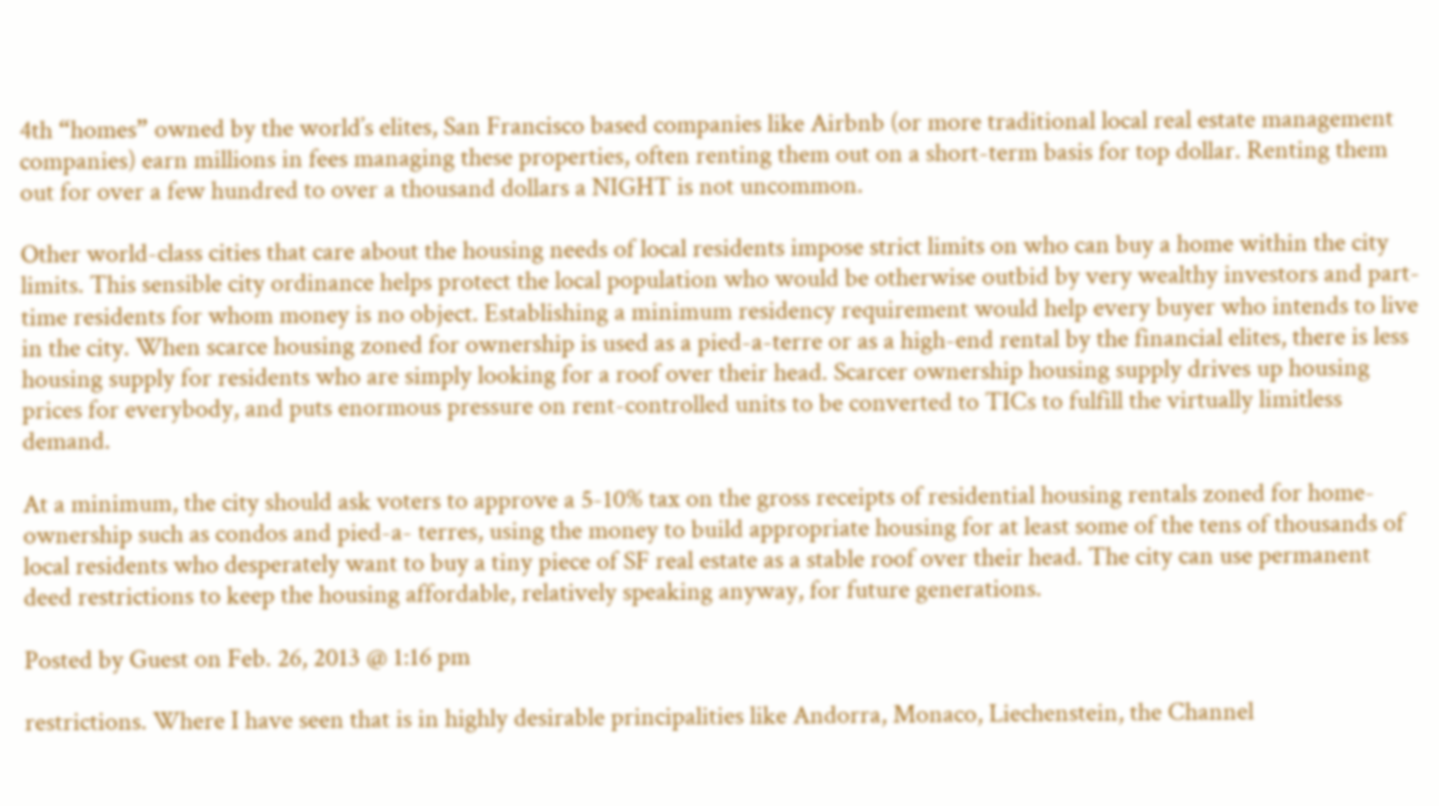4th “homes” owned by the world’s elites, San Francisco based companies like Airbnb (or more traditional local real estate management companies) earn millions in fees managing these properties, often renting them out on a short-term basis for top dollar. Renting them out for over a few hundred to over a thousand dollars a NIGHT is not uncommon.

Other world-class cities that care about the housing needs of local residents impose strict limits on who can buy a home within the city limits. This sensible city ordinance helps protect the local population who would be otherwise outbid by very wealthy investors and part-time residents for whom money is no object. Establishing a minimum residency requirement would help every buyer who intends to live in the city. When scarce housing zoned for ownership is used as a pied-a-terre or as a high-end rental by the financial elites, there is less housing supply for residents who are simply looking for a roof over their head. Scarcer ownership housing supply drives up housing prices for everybody, and puts enormous pressure on rent-controlled units to be converted to TICs to fulfill the virtually limitless demand.

At a minimum, the city should ask voters to approve a 5-10% tax on the gross receipts of residential housing rentals zoned for home-ownership such as condos and pied-a- terres, using the money to build appropriate housing for at least some of the tens of thousands of local residents who desperately want to buy a tiny piece of SF real estate as a stable roof over their head. The city can use permanent deed restrictions to keep the housing affordable, relatively speaking anyway, for future generations.

Posted by Guest on Feb. 26, 2013 @ 1:16 pm

restrictions. Where I have seen that is in highly desirable principalities like Andorra, Monaco, Liechenstein, the Channel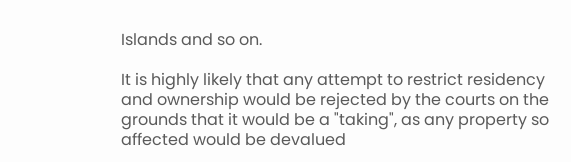Islands and so on.

It is highly likely that any attempt to restrict residency and ownership would be rejected by the courts on the grounds that it would be a "taking", as any property so affected would be devalued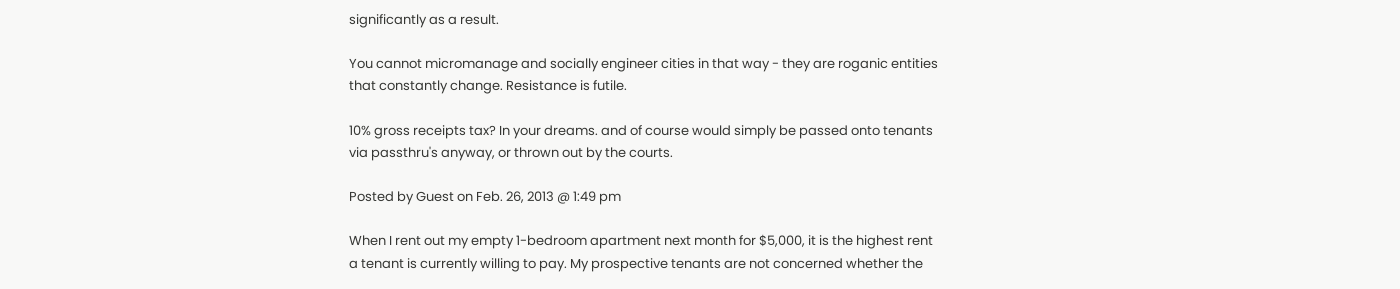significantly as a result.

You cannot micromanage and socially engineer cities in that way - they are roganic entities that constantly change. Resistance is futile.

10% gross receipts tax? In your dreams. and of course would simply be passed onto tenants via passthru's anyway, or thrown out by the courts.

Posted by Guest on Feb. 26, 2013 @ 1:49 pm

When I rent out my empty 1-bedroom apartment next month for $5,000, it is the highest rent a tenant is currently willing to pay. My prospective tenants are not concerned whether the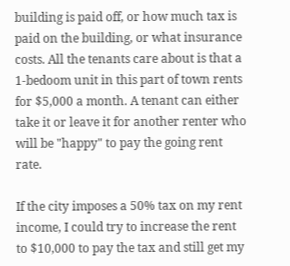building is paid off, or how much tax is paid on the building, or what insurance costs. All the tenants care about is that a 1-bedoom unit in this part of town rents for $5,000 a month. A tenant can either take it or leave it for another renter who will be "happy" to pay the going rent rate.

If the city imposes a 50% tax on my rent income, I could try to increase the rent to $10,000 to pay the tax and still get my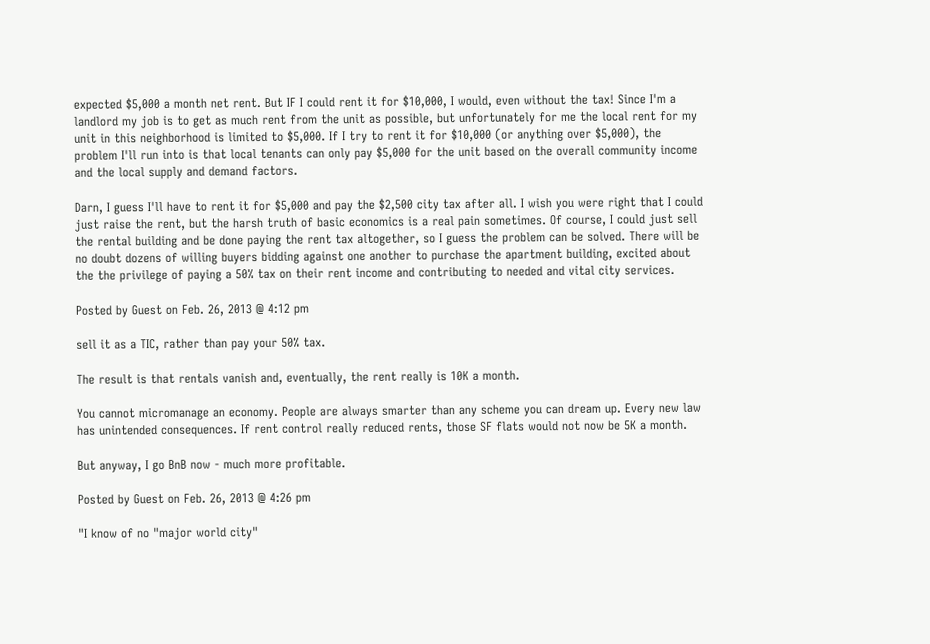expected $5,000 a month net rent. But IF I could rent it for $10,000, I would, even without the tax! Since I'm a landlord my job is to get as much rent from the unit as possible, but unfortunately for me the local rent for my unit in this neighborhood is limited to $5,000. If I try to rent it for $10,000 (or anything over $5,000), the problem I'll run into is that local tenants can only pay $5,000 for the unit based on the overall community income and the local supply and demand factors.

Darn, I guess I'll have to rent it for $5,000 and pay the $2,500 city tax after all. I wish you were right that I could just raise the rent, but the harsh truth of basic economics is a real pain sometimes. Of course, I could just sell the rental building and be done paying the rent tax altogether, so I guess the problem can be solved. There will be no doubt dozens of willing buyers bidding against one another to purchase the apartment building, excited about the the privilege of paying a 50% tax on their rent income and contributing to needed and vital city services.

Posted by Guest on Feb. 26, 2013 @ 4:12 pm

sell it as a TIC, rather than pay your 50% tax.

The result is that rentals vanish and, eventually, the rent really is 10K a month.

You cannot micromanage an economy. People are always smarter than any scheme you can dream up. Every new law has unintended consequences. If rent control really reduced rents, those SF flats would not now be 5K a month.

But anyway, I go BnB now - much more profitable.

Posted by Guest on Feb. 26, 2013 @ 4:26 pm

"I know of no "major world city"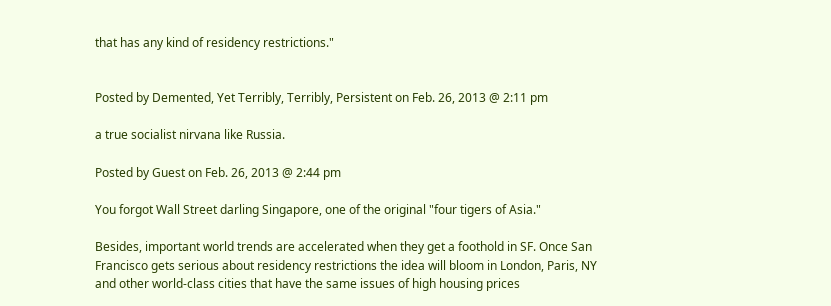that has any kind of residency restrictions."


Posted by Demented, Yet Terribly, Terribly, Persistent on Feb. 26, 2013 @ 2:11 pm

a true socialist nirvana like Russia.

Posted by Guest on Feb. 26, 2013 @ 2:44 pm

You forgot Wall Street darling Singapore, one of the original "four tigers of Asia."

Besides, important world trends are accelerated when they get a foothold in SF. Once San Francisco gets serious about residency restrictions the idea will bloom in London, Paris, NY and other world-class cities that have the same issues of high housing prices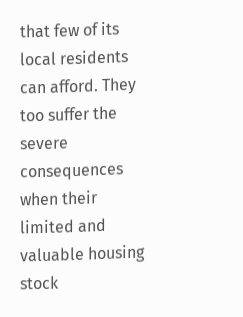that few of its local residents can afford. They too suffer the severe consequences when their limited and valuable housing stock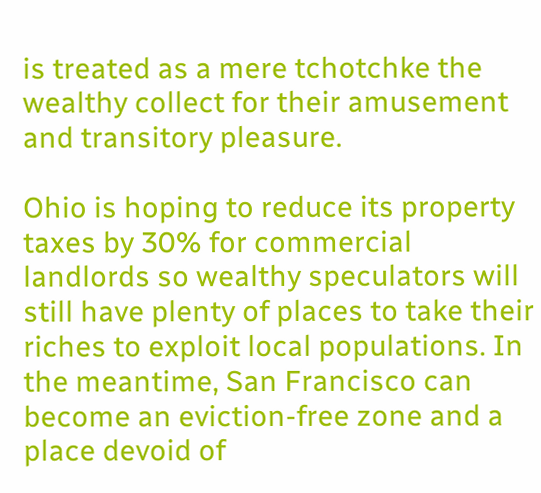is treated as a mere tchotchke the wealthy collect for their amusement and transitory pleasure.

Ohio is hoping to reduce its property taxes by 30% for commercial landlords so wealthy speculators will still have plenty of places to take their riches to exploit local populations. In the meantime, San Francisco can become an eviction-free zone and a place devoid of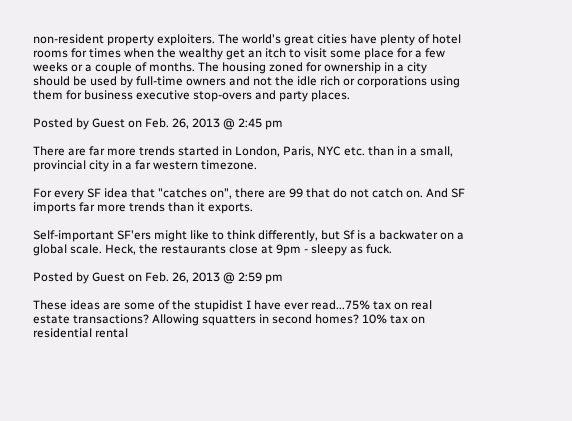non-resident property exploiters. The world's great cities have plenty of hotel rooms for times when the wealthy get an itch to visit some place for a few weeks or a couple of months. The housing zoned for ownership in a city should be used by full-time owners and not the idle rich or corporations using them for business executive stop-overs and party places.

Posted by Guest on Feb. 26, 2013 @ 2:45 pm

There are far more trends started in London, Paris, NYC etc. than in a small, provincial city in a far western timezone.

For every SF idea that "catches on", there are 99 that do not catch on. And SF imports far more trends than it exports.

Self-important SF'ers might like to think differently, but Sf is a backwater on a global scale. Heck, the restaurants close at 9pm - sleepy as fuck.

Posted by Guest on Feb. 26, 2013 @ 2:59 pm

These ideas are some of the stupidist I have ever read...75% tax on real estate transactions? Allowing squatters in second homes? 10% tax on residential rental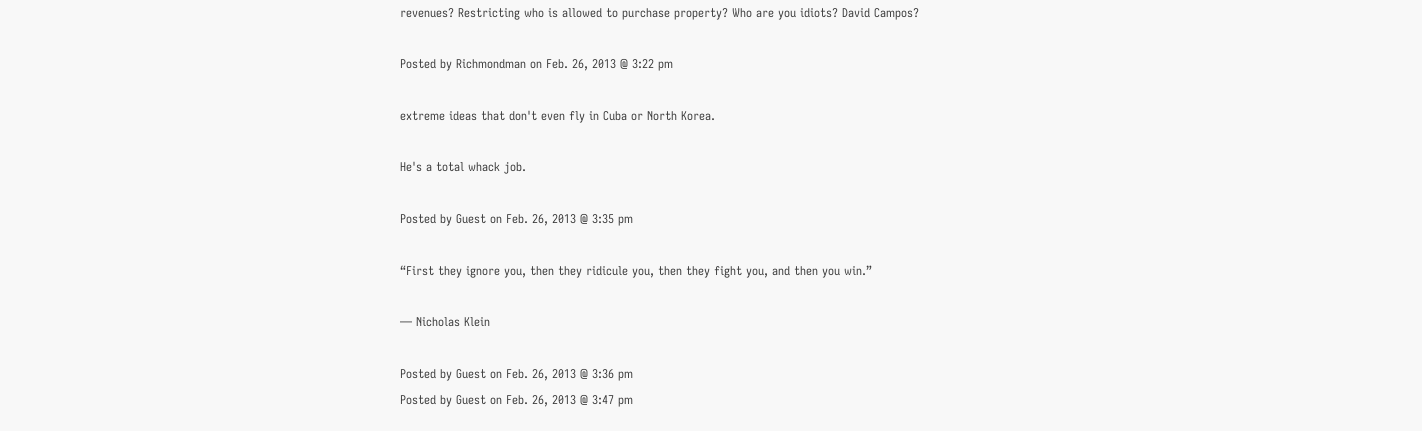revenues? Restricting who is allowed to purchase property? Who are you idiots? David Campos?

Posted by Richmondman on Feb. 26, 2013 @ 3:22 pm

extreme ideas that don't even fly in Cuba or North Korea.

He's a total whack job.

Posted by Guest on Feb. 26, 2013 @ 3:35 pm

“First they ignore you, then they ridicule you, then they fight you, and then you win.”

― Nicholas Klein

Posted by Guest on Feb. 26, 2013 @ 3:36 pm
Posted by Guest on Feb. 26, 2013 @ 3:47 pm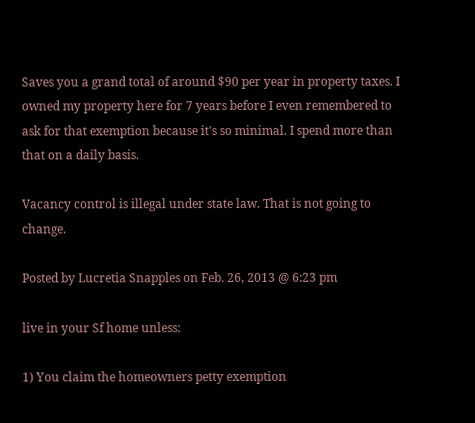Saves you a grand total of around $90 per year in property taxes. I owned my property here for 7 years before I even remembered to ask for that exemption because it's so minimal. I spend more than that on a daily basis.

Vacancy control is illegal under state law. That is not going to change.

Posted by Lucretia Snapples on Feb. 26, 2013 @ 6:23 pm

live in your Sf home unless:

1) You claim the homeowners petty exemption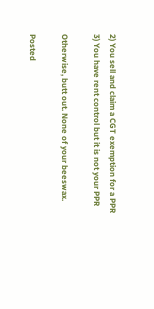2) You sell and claim a CGT exemption for a PPR
3) You have rent control but it is not your PPR

Otherwise, butt out. None of your beeswax.

Posted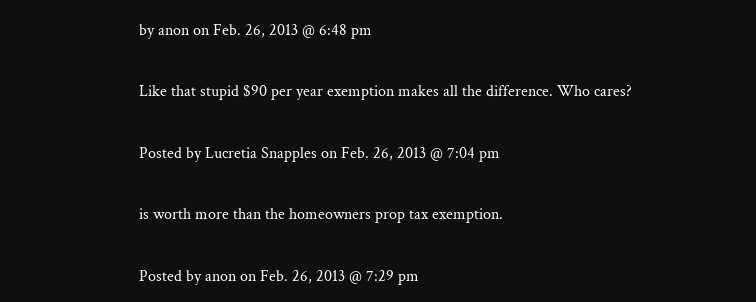by anon on Feb. 26, 2013 @ 6:48 pm

Like that stupid $90 per year exemption makes all the difference. Who cares?

Posted by Lucretia Snapples on Feb. 26, 2013 @ 7:04 pm

is worth more than the homeowners prop tax exemption.

Posted by anon on Feb. 26, 2013 @ 7:29 pm